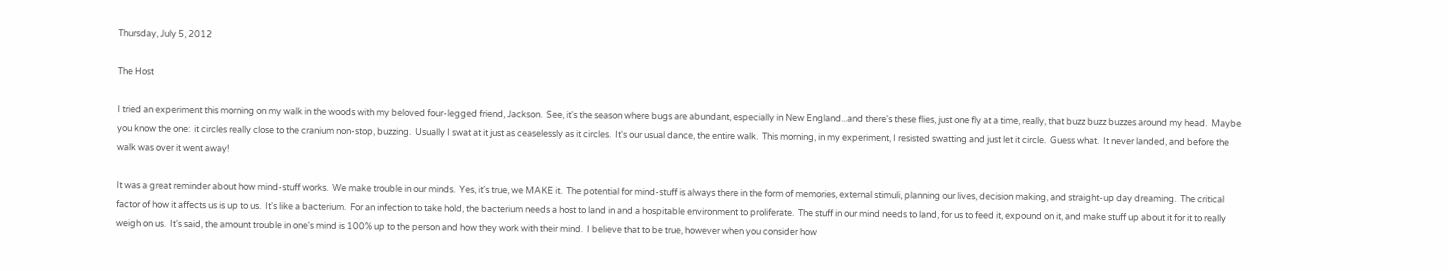Thursday, July 5, 2012

The Host

I tried an experiment this morning on my walk in the woods with my beloved four-legged friend, Jackson.  See, it's the season where bugs are abundant, especially in New England...and there's these flies, just one fly at a time, really, that buzz buzz buzzes around my head.  Maybe you know the one:  it circles really close to the cranium non-stop, buzzing.  Usually I swat at it just as ceaselessly as it circles.  It's our usual dance, the entire walk.  This morning, in my experiment, I resisted swatting and just let it circle.  Guess what.  It never landed, and before the walk was over it went away!

It was a great reminder about how mind-stuff works.  We make trouble in our minds.  Yes, it's true, we MAKE it.  The potential for mind-stuff is always there in the form of memories, external stimuli, planning our lives, decision making, and straight-up day dreaming.  The critical factor of how it affects us is up to us.  It's like a bacterium.  For an infection to take hold, the bacterium needs a host to land in and a hospitable environment to proliferate.  The stuff in our mind needs to land, for us to feed it, expound on it, and make stuff up about it for it to really weigh on us.  It's said, the amount trouble in one's mind is 100% up to the person and how they work with their mind.  I believe that to be true, however when you consider how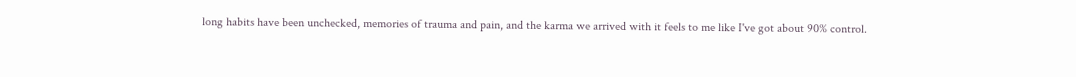long habits have been unchecked, memories of trauma and pain, and the karma we arrived with it feels to me like I've got about 90% control.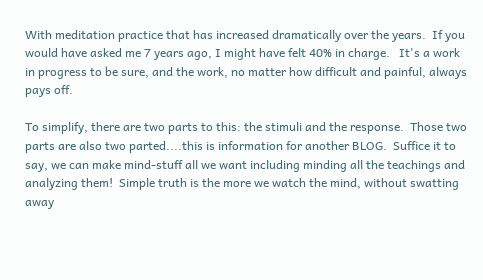With meditation practice that has increased dramatically over the years.  If you would have asked me 7 years ago, I might have felt 40% in charge.   It's a work in progress to be sure, and the work, no matter how difficult and painful, always pays off.

To simplify, there are two parts to this: the stimuli and the response.  Those two parts are also two parted....this is information for another BLOG.  Suffice it to say, we can make mind-stuff all we want including minding all the teachings and analyzing them!  Simple truth is the more we watch the mind, without swatting away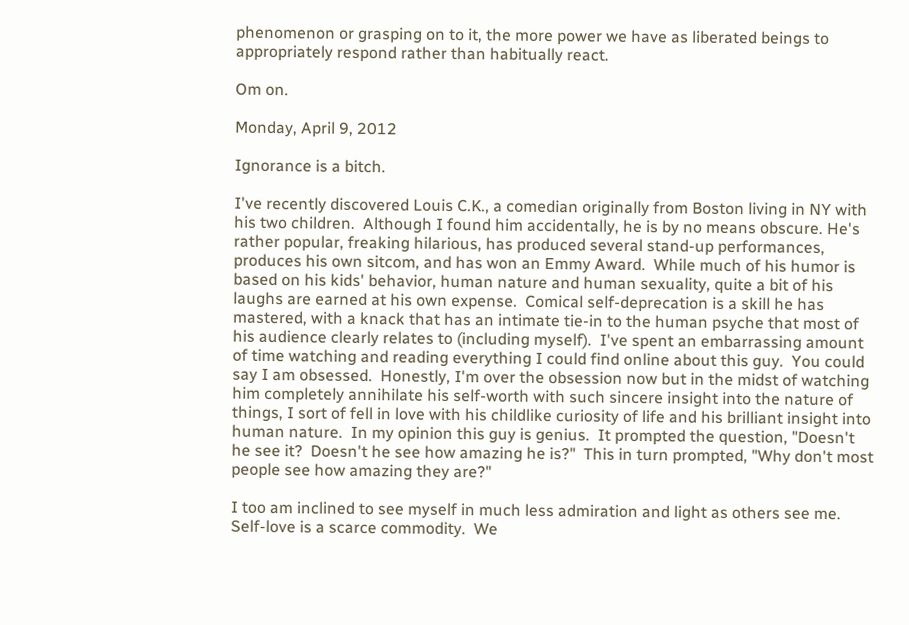phenomenon or grasping on to it, the more power we have as liberated beings to appropriately respond rather than habitually react.

Om on.

Monday, April 9, 2012

Ignorance is a bitch.

I've recently discovered Louis C.K., a comedian originally from Boston living in NY with his two children.  Although I found him accidentally, he is by no means obscure. He's rather popular, freaking hilarious, has produced several stand-up performances, produces his own sitcom, and has won an Emmy Award.  While much of his humor is based on his kids' behavior, human nature and human sexuality, quite a bit of his laughs are earned at his own expense.  Comical self-deprecation is a skill he has mastered, with a knack that has an intimate tie-in to the human psyche that most of his audience clearly relates to (including myself).  I've spent an embarrassing amount of time watching and reading everything I could find online about this guy.  You could say I am obsessed.  Honestly, I'm over the obsession now but in the midst of watching him completely annihilate his self-worth with such sincere insight into the nature of things, I sort of fell in love with his childlike curiosity of life and his brilliant insight into human nature.  In my opinion this guy is genius.  It prompted the question, "Doesn't he see it?  Doesn't he see how amazing he is?"  This in turn prompted, "Why don't most people see how amazing they are?"

I too am inclined to see myself in much less admiration and light as others see me.  Self-love is a scarce commodity.  We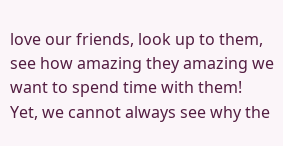love our friends, look up to them, see how amazing they amazing we want to spend time with them!  Yet, we cannot always see why the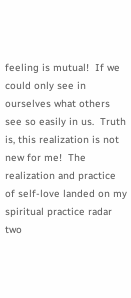feeling is mutual!  If we could only see in ourselves what others see so easily in us.  Truth is, this realization is not new for me!  The realization and practice of self-love landed on my spiritual practice radar two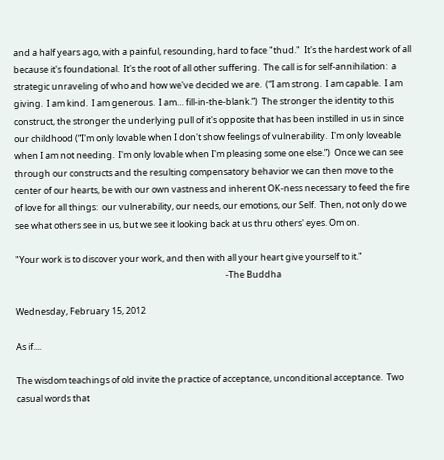and a half years ago, with a painful, resounding, hard to face "thud."  It's the hardest work of all because it's foundational.  It's the root of all other suffering.  The call is for self-annihilation:  a strategic unraveling of who and how we've decided we are.  (“I am strong.  I am capable.  I am giving.  I am kind.  I am generous.  I am… fill-in-the-blank.”)  The stronger the identity to this construct, the stronger the underlying pull of it's opposite that has been instilled in us in since our childhood (“I'm only lovable when I don't show feelings of vulnerability.  I'm only loveable when I am not needing.  I'm only lovable when I'm pleasing some one else.”)  Once we can see through our constructs and the resulting compensatory behavior we can then move to the center of our hearts, be with our own vastness and inherent OK-ness necessary to feed the fire of love for all things:  our vulnerability, our needs, our emotions, our Self.  Then, not only do we see what others see in us, but we see it looking back at us thru others' eyes. Om on.

"Your work is to discover your work, and then with all your heart give yourself to it."
                                                                                                         -The Buddha

Wednesday, February 15, 2012

As if....

The wisdom teachings of old invite the practice of acceptance, unconditional acceptance.  Two casual words that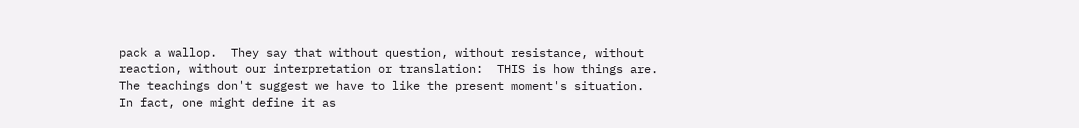pack a wallop.  They say that without question, without resistance, without reaction, without our interpretation or translation:  THIS is how things are.  The teachings don't suggest we have to like the present moment's situation.  In fact, one might define it as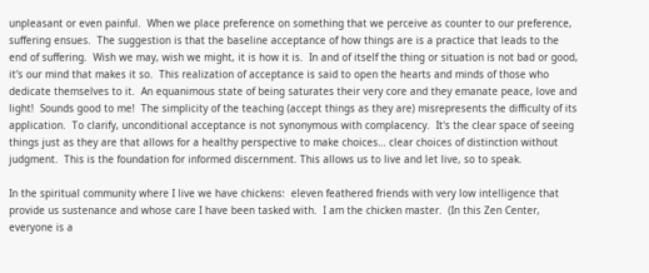unpleasant or even painful.  When we place preference on something that we perceive as counter to our preference, suffering ensues.  The suggestion is that the baseline acceptance of how things are is a practice that leads to the end of suffering.  Wish we may, wish we might, it is how it is.  In and of itself the thing or situation is not bad or good, it's our mind that makes it so.  This realization of acceptance is said to open the hearts and minds of those who dedicate themselves to it.  An equanimous state of being saturates their very core and they emanate peace, love and light!  Sounds good to me!  The simplicity of the teaching (accept things as they are) misrepresents the difficulty of its application.  To clarify, unconditional acceptance is not synonymous with complacency.  It's the clear space of seeing things just as they are that allows for a healthy perspective to make choices… clear choices of distinction without judgment.  This is the foundation for informed discernment. This allows us to live and let live, so to speak.

In the spiritual community where I live we have chickens:  eleven feathered friends with very low intelligence that provide us sustenance and whose care I have been tasked with.  I am the chicken master.  (In this Zen Center, everyone is a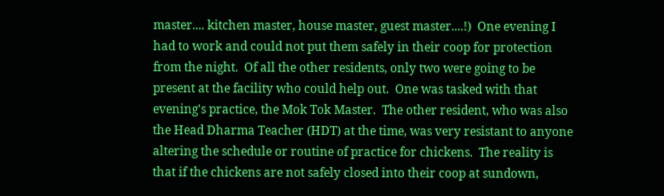master.... kitchen master, house master, guest master....!)  One evening I had to work and could not put them safely in their coop for protection from the night.  Of all the other residents, only two were going to be present at the facility who could help out.  One was tasked with that evening's practice, the Mok Tok Master.  The other resident, who was also the Head Dharma Teacher (HDT) at the time, was very resistant to anyone altering the schedule or routine of practice for chickens.  The reality is that if the chickens are not safely closed into their coop at sundown,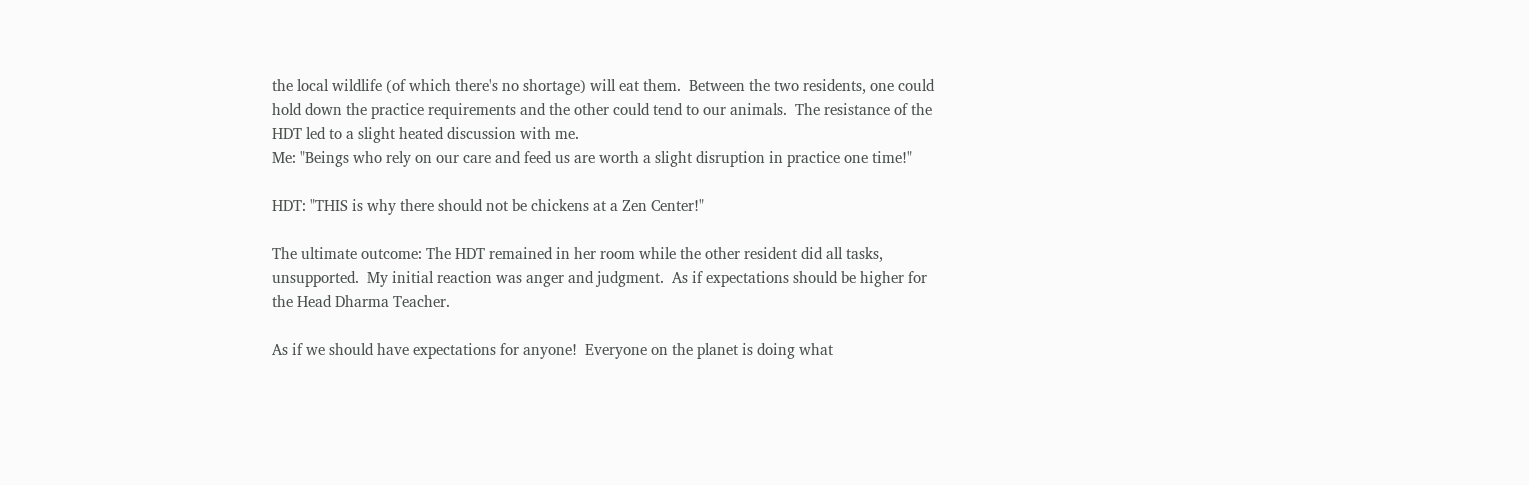the local wildlife (of which there's no shortage) will eat them.  Between the two residents, one could hold down the practice requirements and the other could tend to our animals.  The resistance of the HDT led to a slight heated discussion with me.
Me: "Beings who rely on our care and feed us are worth a slight disruption in practice one time!"

HDT: "THIS is why there should not be chickens at a Zen Center!"

The ultimate outcome: The HDT remained in her room while the other resident did all tasks, unsupported.  My initial reaction was anger and judgment.  As if expectations should be higher for the Head Dharma Teacher.

As if we should have expectations for anyone!  Everyone on the planet is doing what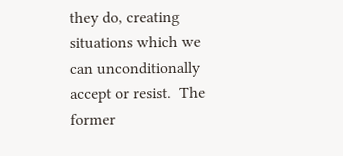they do, creating situations which we can unconditionally accept or resist.  The former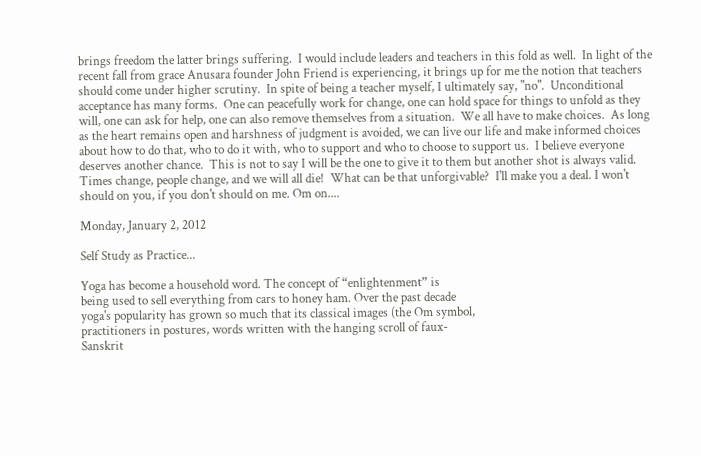brings freedom the latter brings suffering.  I would include leaders and teachers in this fold as well.  In light of the recent fall from grace Anusara founder John Friend is experiencing, it brings up for me the notion that teachers should come under higher scrutiny.  In spite of being a teacher myself, I ultimately say, "no".  Unconditional acceptance has many forms.  One can peacefully work for change, one can hold space for things to unfold as they will, one can ask for help, one can also remove themselves from a situation.  We all have to make choices.  As long as the heart remains open and harshness of judgment is avoided, we can live our life and make informed choices about how to do that, who to do it with, who to support and who to choose to support us.  I believe everyone deserves another chance.  This is not to say I will be the one to give it to them but another shot is always valid.  Times change, people change, and we will all die!  What can be that unforgivable?  I'll make you a deal. I won't should on you, if you don't should on me. Om on....

Monday, January 2, 2012

Self Study as Practice...

Yoga has become a household word. The concept of “enlightenment” is
being used to sell everything from cars to honey ham. Over the past decade
yoga's popularity has grown so much that its classical images (the Om symbol,
practitioners in postures, words written with the hanging scroll of faux-
Sanskrit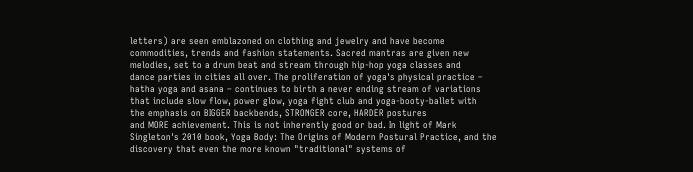letters) are seen emblazoned on clothing and jewelry and have become
commodities, trends and fashion statements. Sacred mantras are given new
melodies, set to a drum beat and stream through hip-hop yoga classes and
dance parties in cities all over. The proliferation of yoga's physical practice –
hatha yoga and asana – continues to birth a never ending stream of variations
that include slow flow, power glow, yoga fight club and yoga-booty-ballet with
the emphasis on BIGGER backbends, STRONGER core, HARDER postures
and MORE achievement. This is not inherently good or bad. In light of Mark
Singleton's 2010 book, Yoga Body: The Origins of Modern Postural Practice, and the
discovery that even the more known "traditional" systems of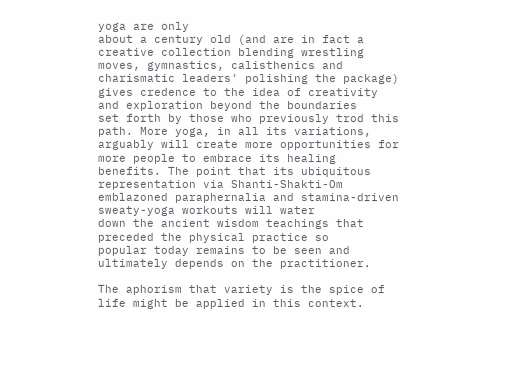yoga are only
about a century old (and are in fact a creative collection blending wrestling
moves, gymnastics, calisthenics and charismatic leaders' polishing the package)
gives credence to the idea of creativity and exploration beyond the boundaries
set forth by those who previously trod this path. More yoga, in all its variations,
arguably will create more opportunities for more people to embrace its healing
benefits. The point that its ubiquitous representation via Shanti-Shakti-Om
emblazoned paraphernalia and stamina-driven sweaty-yoga workouts will water
down the ancient wisdom teachings that preceded the physical practice so
popular today remains to be seen and ultimately depends on the practitioner.

The aphorism that variety is the spice of life might be applied in this context.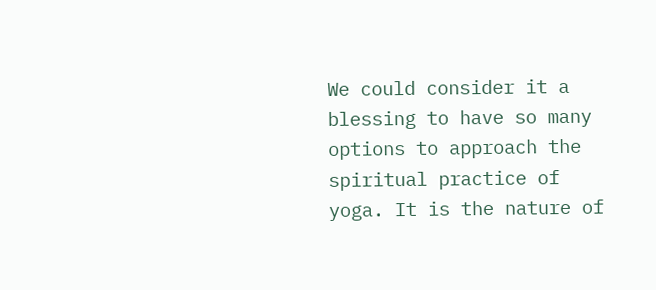We could consider it a blessing to have so many options to approach the
spiritual practice of yoga. It is the nature of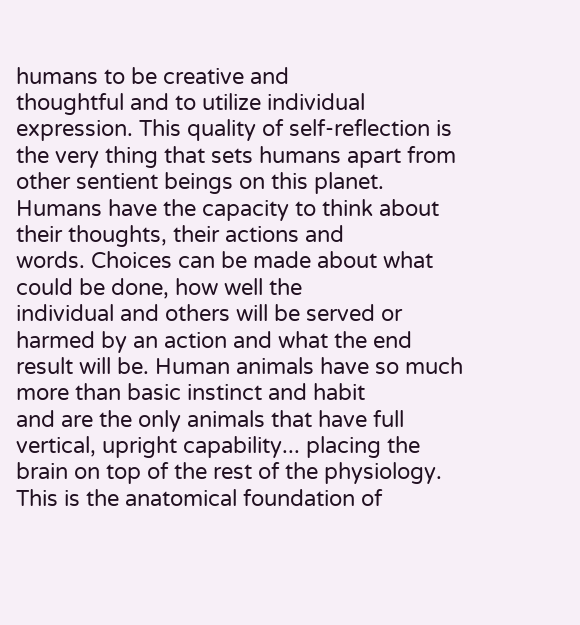humans to be creative and
thoughtful and to utilize individual expression. This quality of self-reflection is
the very thing that sets humans apart from other sentient beings on this planet.
Humans have the capacity to think about their thoughts, their actions and
words. Choices can be made about what could be done, how well the
individual and others will be served or harmed by an action and what the end
result will be. Human animals have so much more than basic instinct and habit
and are the only animals that have full vertical, upright capability... placing the
brain on top of the rest of the physiology. This is the anatomical foundation of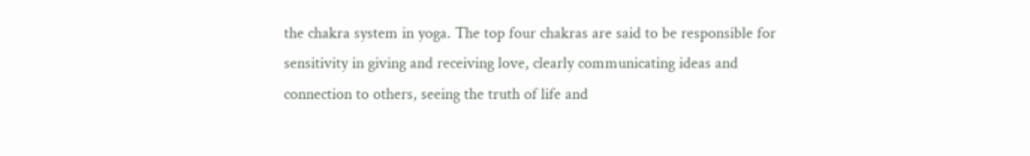the chakra system in yoga. The top four chakras are said to be responsible for
sensitivity in giving and receiving love, clearly communicating ideas and
connection to others, seeing the truth of life and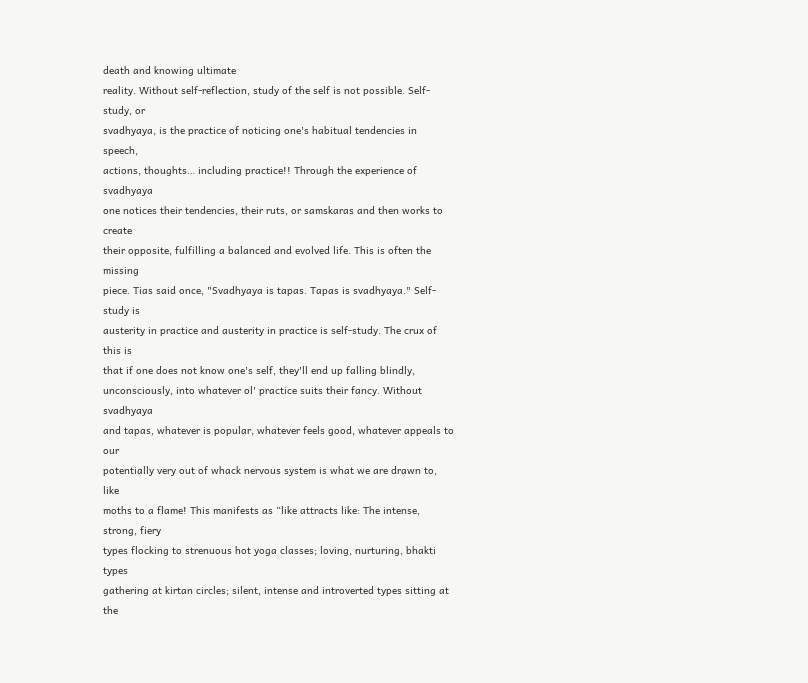death and knowing ultimate
reality. Without self-reflection, study of the self is not possible. Self-study, or
svadhyaya, is the practice of noticing one's habitual tendencies in speech,
actions, thoughts… including practice!! Through the experience of svadhyaya
one notices their tendencies, their ruts, or samskaras and then works to create
their opposite, fulfilling a balanced and evolved life. This is often the missing
piece. Tias said once, "Svadhyaya is tapas. Tapas is svadhyaya." Self-study is
austerity in practice and austerity in practice is self-study. The crux of this is
that if one does not know one's self, they'll end up falling blindly,
unconsciously, into whatever ol' practice suits their fancy. Without svadhyaya
and tapas, whatever is popular, whatever feels good, whatever appeals to our
potentially very out of whack nervous system is what we are drawn to, like
moths to a flame! This manifests as “like attracts like: The intense, strong, fiery
types flocking to strenuous hot yoga classes; loving, nurturing, bhakti types
gathering at kirtan circles; silent, intense and introverted types sitting at the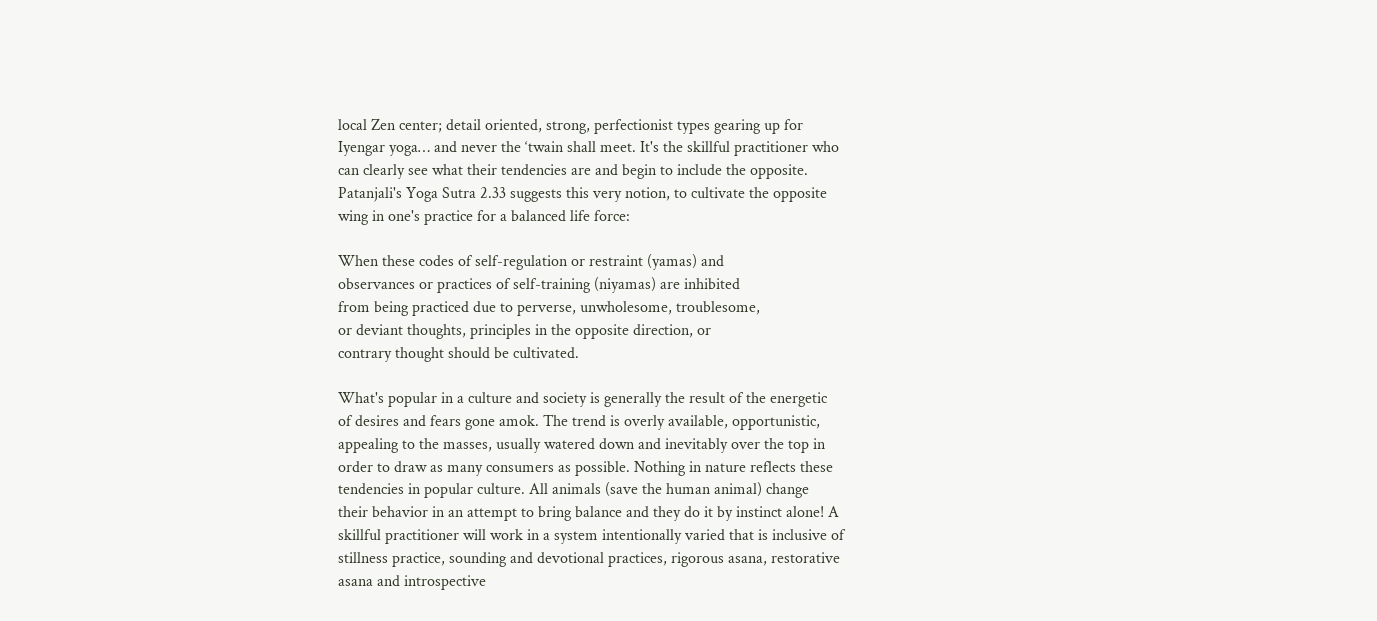local Zen center; detail oriented, strong, perfectionist types gearing up for
Iyengar yoga… and never the ‘twain shall meet. It's the skillful practitioner who
can clearly see what their tendencies are and begin to include the opposite.
Patanjali's Yoga Sutra 2.33 suggests this very notion, to cultivate the opposite
wing in one's practice for a balanced life force:

When these codes of self-regulation or restraint (yamas) and
observances or practices of self-training (niyamas) are inhibited
from being practiced due to perverse, unwholesome, troublesome,
or deviant thoughts, principles in the opposite direction, or
contrary thought should be cultivated.

What's popular in a culture and society is generally the result of the energetic
of desires and fears gone amok. The trend is overly available, opportunistic,
appealing to the masses, usually watered down and inevitably over the top in
order to draw as many consumers as possible. Nothing in nature reflects these
tendencies in popular culture. All animals (save the human animal) change
their behavior in an attempt to bring balance and they do it by instinct alone! A
skillful practitioner will work in a system intentionally varied that is inclusive of
stillness practice, sounding and devotional practices, rigorous asana, restorative
asana and introspective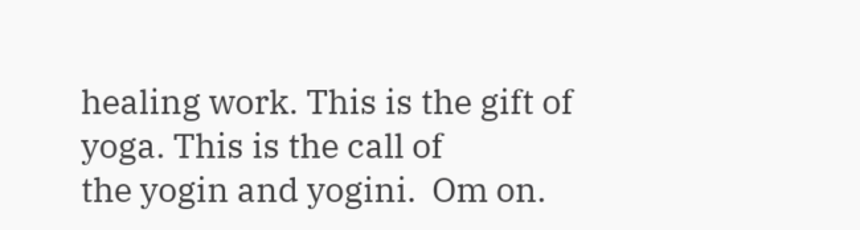healing work. This is the gift of yoga. This is the call of
the yogin and yogini.  Om on.